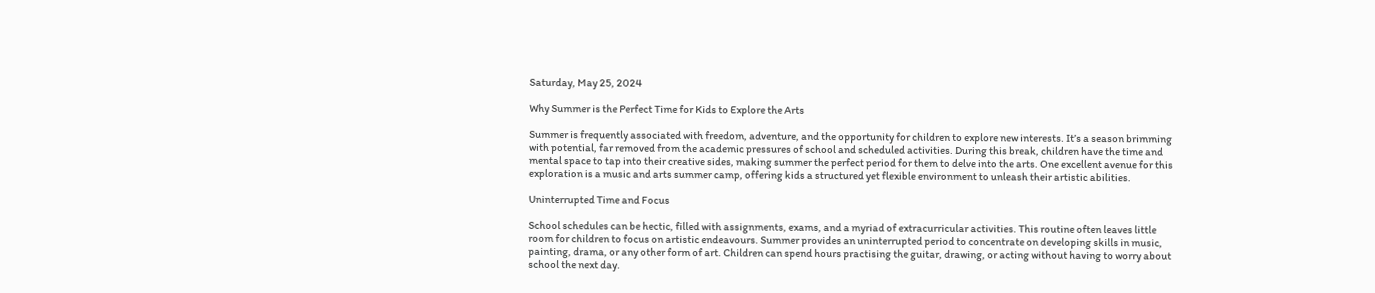Saturday, May 25, 2024

Why Summer is the Perfect Time for Kids to Explore the Arts

Summer is frequently associated with freedom, adventure, and the opportunity for children to explore new interests. It’s a season brimming with potential, far removed from the academic pressures of school and scheduled activities. During this break, children have the time and mental space to tap into their creative sides, making summer the perfect period for them to delve into the arts. One excellent avenue for this exploration is a music and arts summer camp, offering kids a structured yet flexible environment to unleash their artistic abilities.

Uninterrupted Time and Focus

School schedules can be hectic, filled with assignments, exams, and a myriad of extracurricular activities. This routine often leaves little room for children to focus on artistic endeavours. Summer provides an uninterrupted period to concentrate on developing skills in music, painting, drama, or any other form of art. Children can spend hours practising the guitar, drawing, or acting without having to worry about school the next day.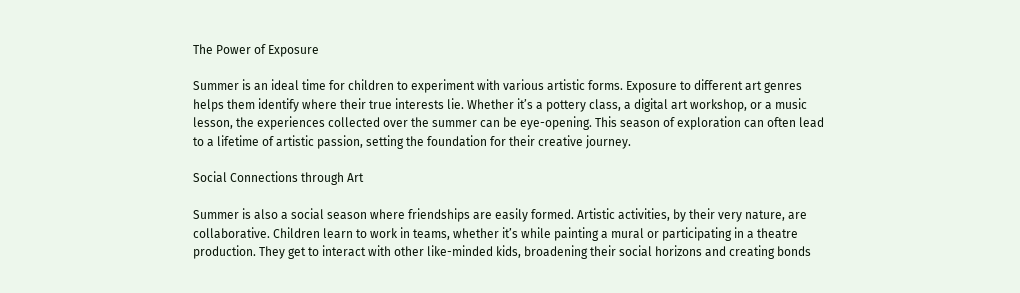The Power of Exposure

Summer is an ideal time for children to experiment with various artistic forms. Exposure to different art genres helps them identify where their true interests lie. Whether it’s a pottery class, a digital art workshop, or a music lesson, the experiences collected over the summer can be eye-opening. This season of exploration can often lead to a lifetime of artistic passion, setting the foundation for their creative journey.

Social Connections through Art

Summer is also a social season where friendships are easily formed. Artistic activities, by their very nature, are collaborative. Children learn to work in teams, whether it’s while painting a mural or participating in a theatre production. They get to interact with other like-minded kids, broadening their social horizons and creating bonds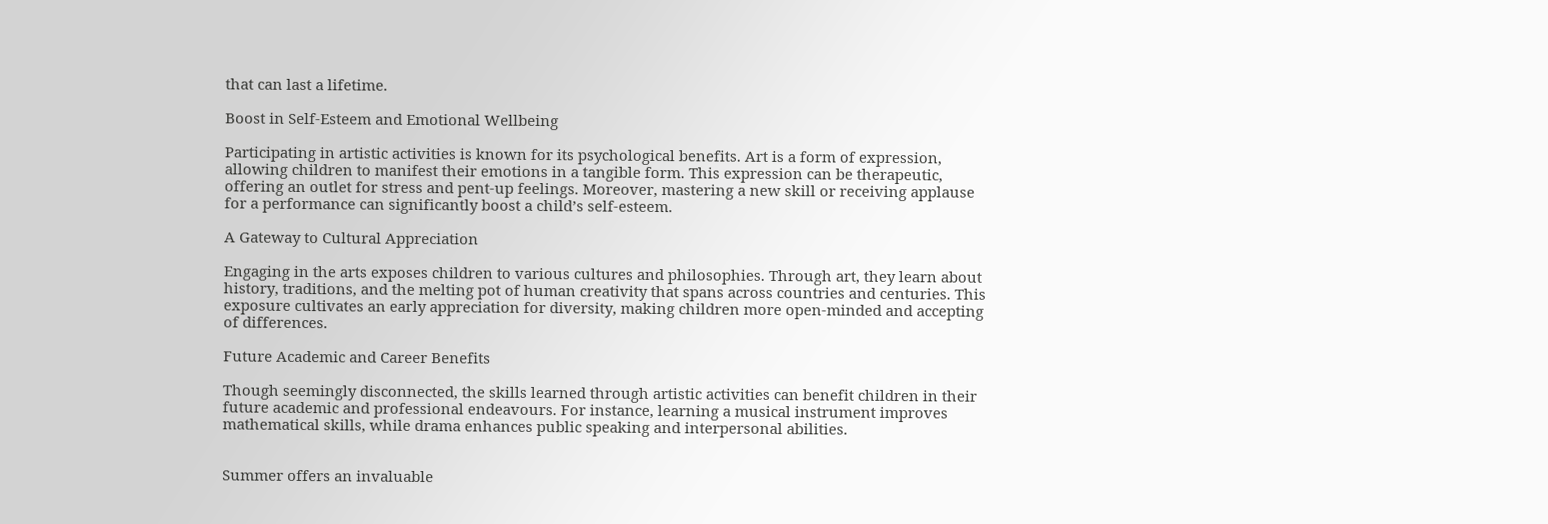that can last a lifetime.

Boost in Self-Esteem and Emotional Wellbeing

Participating in artistic activities is known for its psychological benefits. Art is a form of expression, allowing children to manifest their emotions in a tangible form. This expression can be therapeutic, offering an outlet for stress and pent-up feelings. Moreover, mastering a new skill or receiving applause for a performance can significantly boost a child’s self-esteem.

A Gateway to Cultural Appreciation

Engaging in the arts exposes children to various cultures and philosophies. Through art, they learn about history, traditions, and the melting pot of human creativity that spans across countries and centuries. This exposure cultivates an early appreciation for diversity, making children more open-minded and accepting of differences.

Future Academic and Career Benefits

Though seemingly disconnected, the skills learned through artistic activities can benefit children in their future academic and professional endeavours. For instance, learning a musical instrument improves mathematical skills, while drama enhances public speaking and interpersonal abilities.


Summer offers an invaluable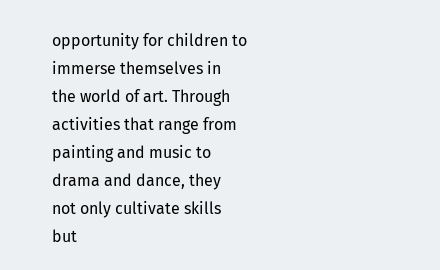opportunity for children to immerse themselves in the world of art. Through activities that range from painting and music to drama and dance, they not only cultivate skills but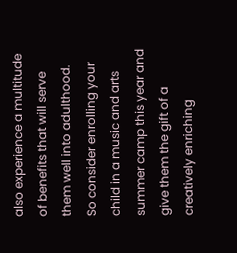also experience a multitude of benefits that will serve them well into adulthood. So consider enrolling your child in a music and arts summer camp this year and give them the gift of a creatively enriching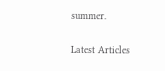summer.

Latest Articles